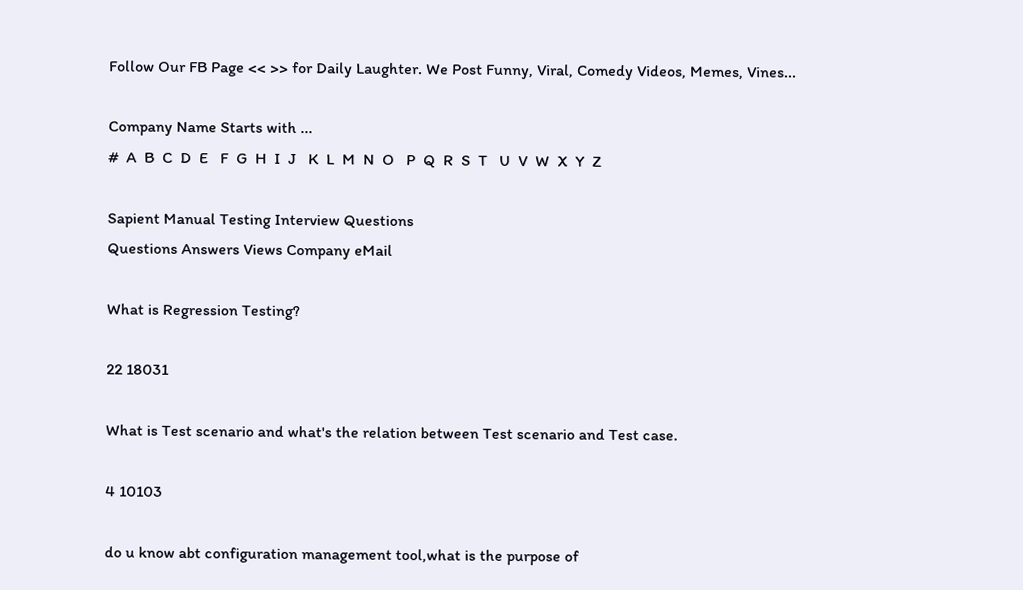Follow Our FB Page << >> for Daily Laughter. We Post Funny, Viral, Comedy Videos, Memes, Vines...

Company Name Starts with ...
#  A  B  C  D  E   F  G  H  I  J   K  L  M  N  O   P  Q  R  S  T   U  V  W  X  Y  Z

Sapient Manual Testing Interview Questions
Questions Answers Views Company eMail

What is Regression Testing?

22 18031

What is Test scenario and what's the relation between Test scenario and Test case.

4 10103

do u know abt configuration management tool,what is the purpose of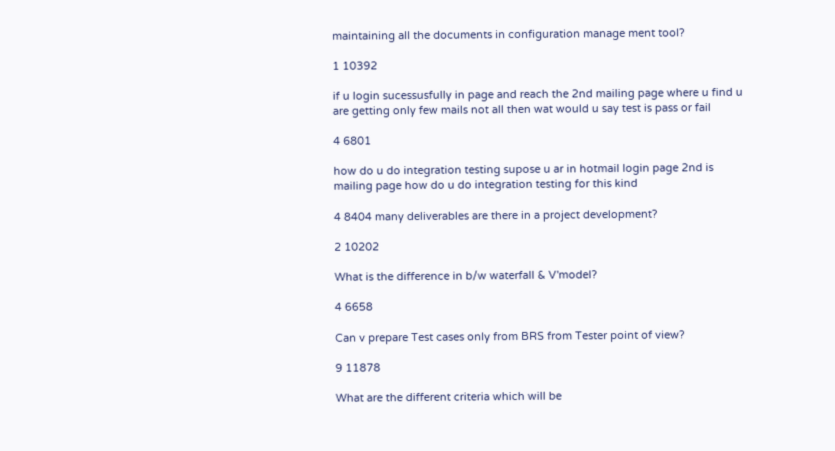maintaining all the documents in configuration manage ment tool?

1 10392

if u login sucessusfully in page and reach the 2nd mailing page where u find u are getting only few mails not all then wat would u say test is pass or fail

4 6801

how do u do integration testing supose u ar in hotmail login page 2nd is mailing page how do u do integration testing for this kind

4 8404 many deliverables are there in a project development?

2 10202

What is the difference in b/w waterfall & V'model?

4 6658

Can v prepare Test cases only from BRS from Tester point of view?

9 11878

What are the different criteria which will be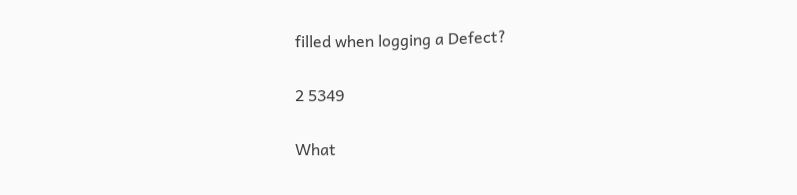filled when logging a Defect?

2 5349

What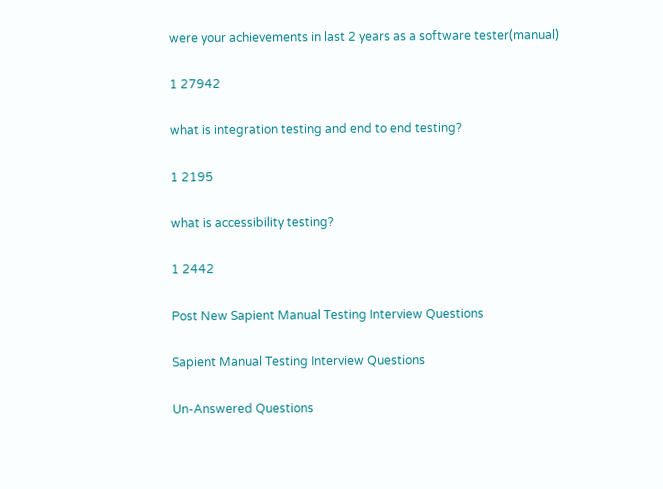were your achievements in last 2 years as a software tester(manual)

1 27942

what is integration testing and end to end testing?

1 2195

what is accessibility testing?

1 2442

Post New Sapient Manual Testing Interview Questions

Sapient Manual Testing Interview Questions

Un-Answered Questions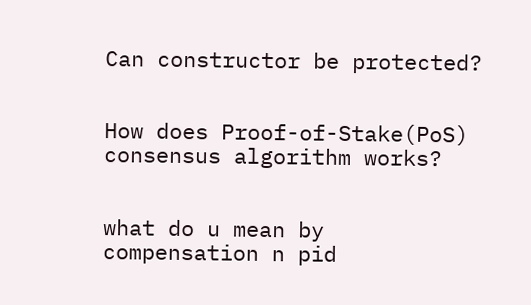Can constructor be protected?


How does Proof-of-Stake(PoS) consensus algorithm works?


what do u mean by compensation n pid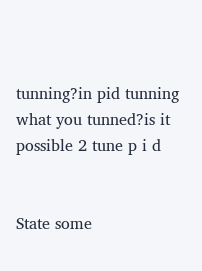tunning?in pid tunning what you tunned?is it possible 2 tune p i d


State some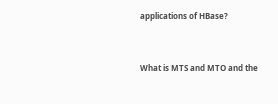applications of HBase?


What is MTS and MTO and the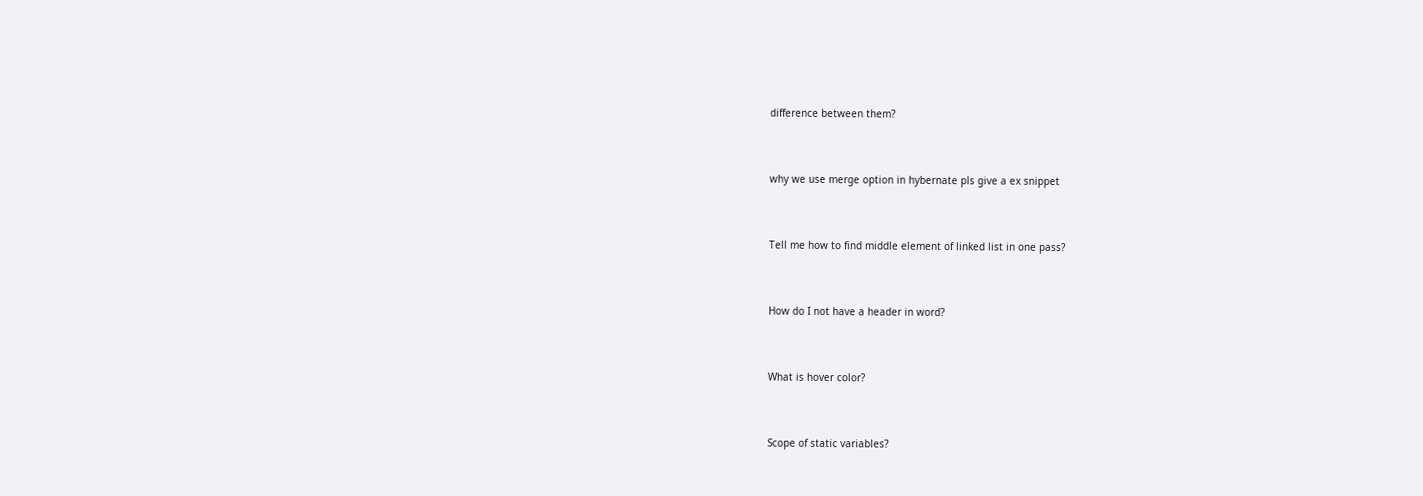difference between them?


why we use merge option in hybernate pls give a ex snippet


Tell me how to find middle element of linked list in one pass?


How do I not have a header in word?


What is hover color?


Scope of static variables?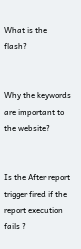What is the flash?


Why the keywords are important to the website?


Is the After report trigger fired if the report execution fails ?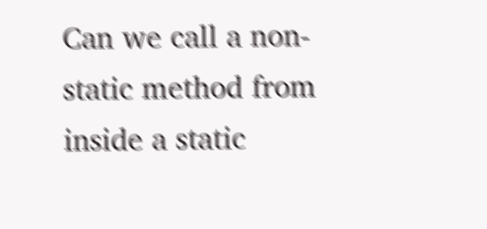Can we call a non-static method from inside a static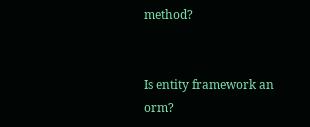method?


Is entity framework an orm?